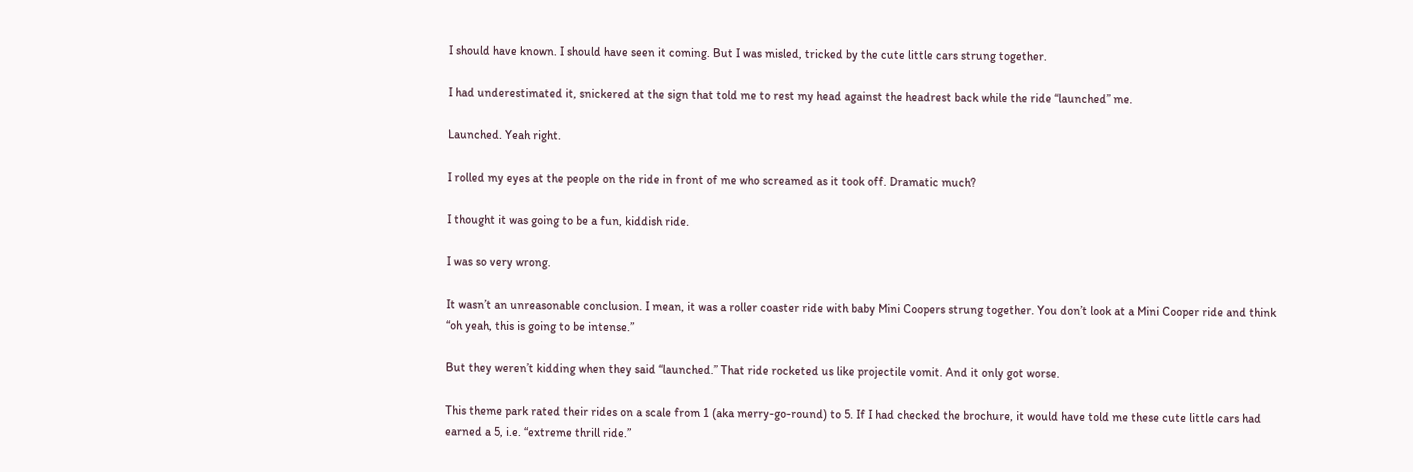I should have known. I should have seen it coming. But I was misled, tricked by the cute little cars strung together.

I had underestimated it, snickered at the sign that told me to rest my head against the headrest back while the ride “launched” me.

Launched. Yeah right.

I rolled my eyes at the people on the ride in front of me who screamed as it took off. Dramatic much?

I thought it was going to be a fun, kiddish ride.

I was so very wrong.

It wasn’t an unreasonable conclusion. I mean, it was a roller coaster ride with baby Mini Coopers strung together. You don’t look at a Mini Cooper ride and think “oh yeah, this is going to be intense.”

But they weren’t kidding when they said “launched.” That ride rocketed us like projectile vomit. And it only got worse.

This theme park rated their rides on a scale from 1 (aka merry-go-round) to 5. If I had checked the brochure, it would have told me these cute little cars had earned a 5, i.e. “extreme thrill ride.”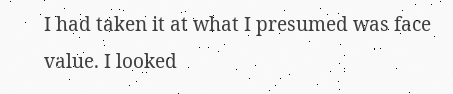I had taken it at what I presumed was face value. I looked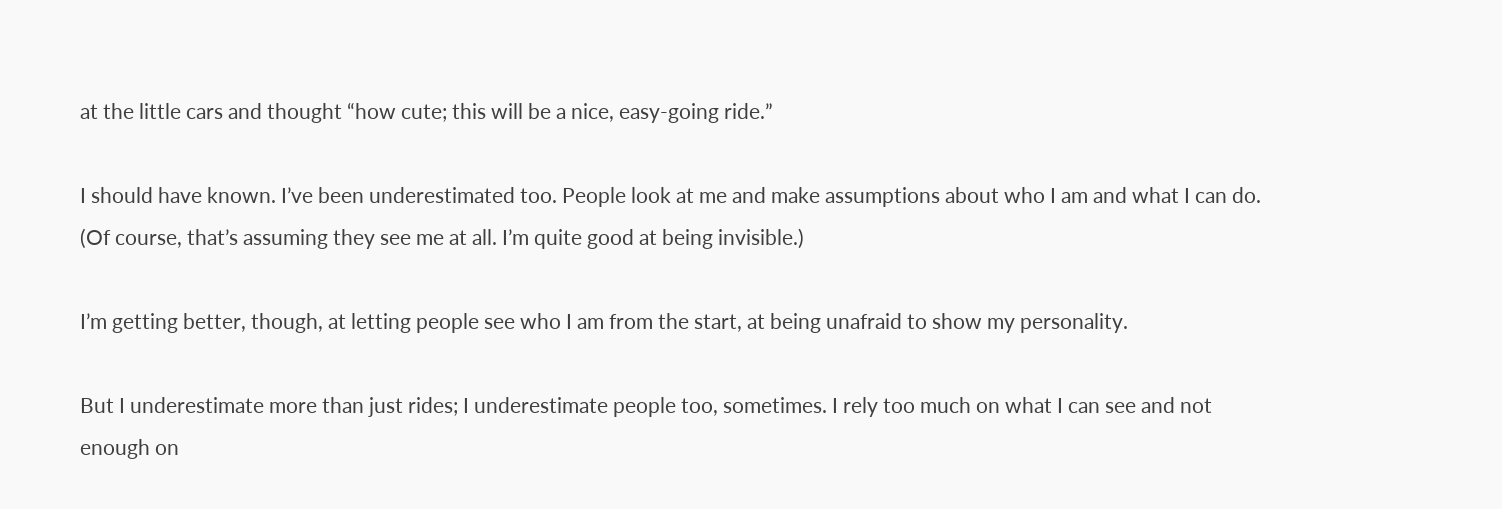at the little cars and thought “how cute; this will be a nice, easy-going ride.”

I should have known. I’ve been underestimated too. People look at me and make assumptions about who I am and what I can do. (Of course, that’s assuming they see me at all. I’m quite good at being invisible.)

I’m getting better, though, at letting people see who I am from the start, at being unafraid to show my personality.

But I underestimate more than just rides; I underestimate people too, sometimes. I rely too much on what I can see and not enough on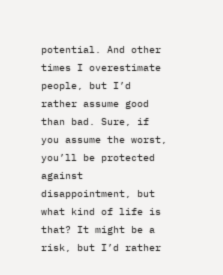potential. And other times I overestimate people, but I’d rather assume good than bad. Sure, if you assume the worst, you’ll be protected against disappointment, but what kind of life is that? It might be a risk, but I’d rather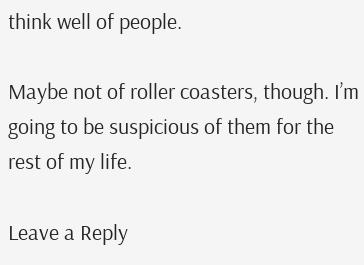think well of people.

Maybe not of roller coasters, though. I’m going to be suspicious of them for the rest of my life.

Leave a Reply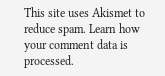This site uses Akismet to reduce spam. Learn how your comment data is processed.